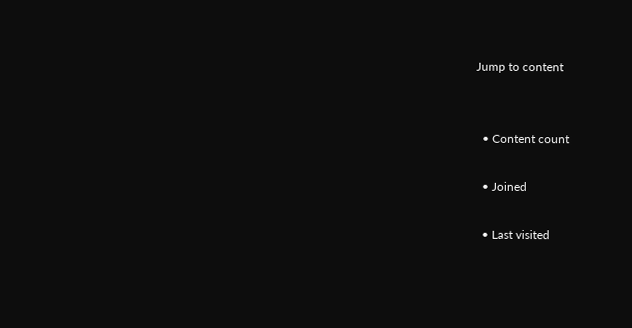Jump to content


  • Content count

  • Joined

  • Last visited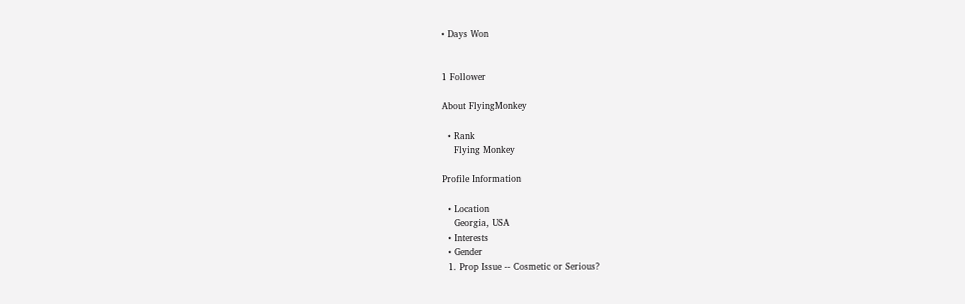• Days Won


1 Follower

About FlyingMonkey

  • Rank
    Flying Monkey

Profile Information

  • Location
    Georgia, USA
  • Interests
  • Gender
  1. Prop Issue -- Cosmetic or Serious?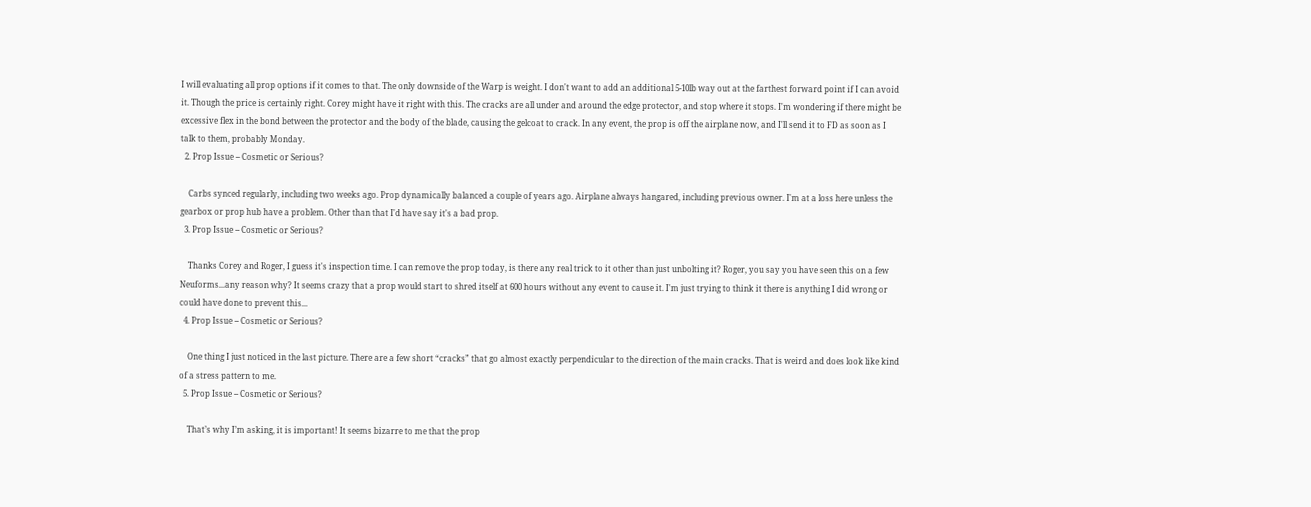I will evaluating all prop options if it comes to that. The only downside of the Warp is weight. I don't want to add an additional 5-10lb way out at the farthest forward point if I can avoid it. Though the price is certainly right. Corey might have it right with this. The cracks are all under and around the edge protector, and stop where it stops. I'm wondering if there might be excessive flex in the bond between the protector and the body of the blade, causing the gelcoat to crack. In any event, the prop is off the airplane now, and I'll send it to FD as soon as I talk to them, probably Monday.
  2. Prop Issue -- Cosmetic or Serious?

    Carbs synced regularly, including two weeks ago. Prop dynamically balanced a couple of years ago. Airplane always hangared, including previous owner. I'm at a loss here unless the gearbox or prop hub have a problem. Other than that I'd have say it's a bad prop.
  3. Prop Issue -- Cosmetic or Serious?

    Thanks Corey and Roger, I guess it's inspection time. I can remove the prop today, is there any real trick to it other than just unbolting it? Roger, you say you have seen this on a few Neuforms...any reason why? It seems crazy that a prop would start to shred itself at 600 hours without any event to cause it. I'm just trying to think it there is anything I did wrong or could have done to prevent this...
  4. Prop Issue -- Cosmetic or Serious?

    One thing I just noticed in the last picture. There are a few short “cracks” that go almost exactly perpendicular to the direction of the main cracks. That is weird and does look like kind of a stress pattern to me.
  5. Prop Issue -- Cosmetic or Serious?

    That’s why I’m asking, it is important! It seems bizarre to me that the prop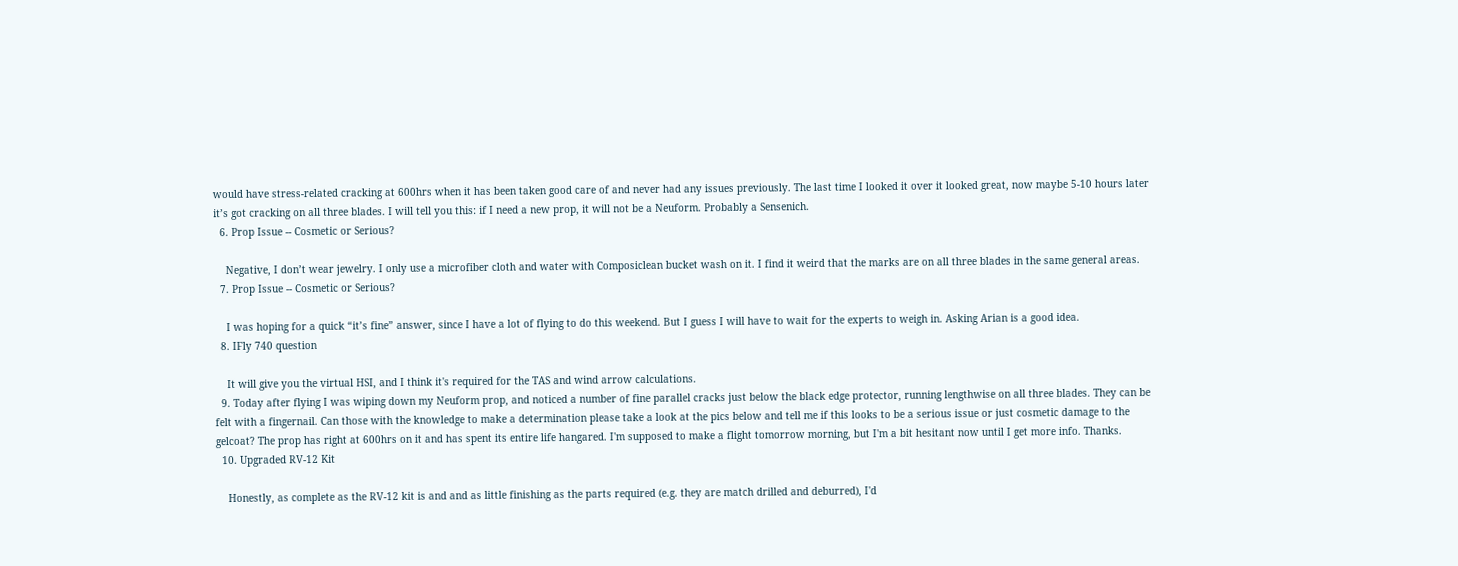would have stress-related cracking at 600hrs when it has been taken good care of and never had any issues previously. The last time I looked it over it looked great, now maybe 5-10 hours later it’s got cracking on all three blades. I will tell you this: if I need a new prop, it will not be a Neuform. Probably a Sensenich.
  6. Prop Issue -- Cosmetic or Serious?

    Negative, I don’t wear jewelry. I only use a microfiber cloth and water with Composiclean bucket wash on it. I find it weird that the marks are on all three blades in the same general areas.
  7. Prop Issue -- Cosmetic or Serious?

    I was hoping for a quick “it’s fine” answer, since I have a lot of flying to do this weekend. But I guess I will have to wait for the experts to weigh in. Asking Arian is a good idea.
  8. IFly 740 question

    It will give you the virtual HSI, and I think it's required for the TAS and wind arrow calculations.
  9. Today after flying I was wiping down my Neuform prop, and noticed a number of fine parallel cracks just below the black edge protector, running lengthwise on all three blades. They can be felt with a fingernail. Can those with the knowledge to make a determination please take a look at the pics below and tell me if this looks to be a serious issue or just cosmetic damage to the gelcoat? The prop has right at 600hrs on it and has spent its entire life hangared. I'm supposed to make a flight tomorrow morning, but I'm a bit hesitant now until I get more info. Thanks.
  10. Upgraded RV-12 Kit

    Honestly, as complete as the RV-12 kit is and and as little finishing as the parts required (e.g. they are match drilled and deburred), I'd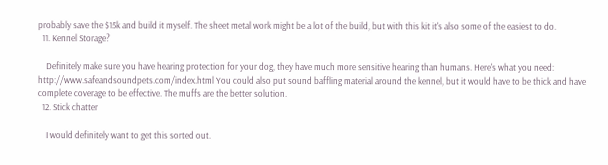probably save the $15k and build it myself. The sheet metal work might be a lot of the build, but with this kit it's also some of the easiest to do.
  11. Kennel Storage?

    Definitely make sure you have hearing protection for your dog, they have much more sensitive hearing than humans. Here's what you need: http://www.safeandsoundpets.com/index.html You could also put sound baffling material around the kennel, but it would have to be thick and have complete coverage to be effective. The muffs are the better solution.
  12. Stick chatter

    I would definitely want to get this sorted out.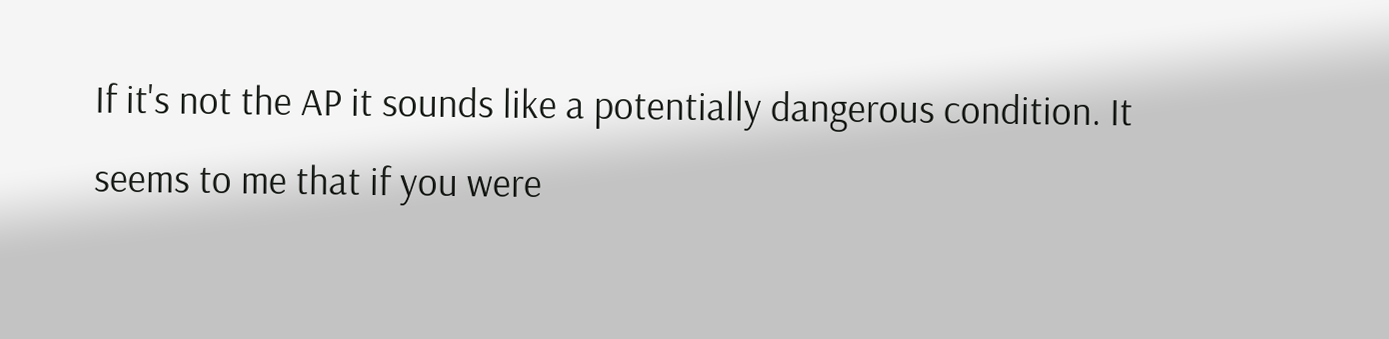If it's not the AP it sounds like a potentially dangerous condition. It seems to me that if you were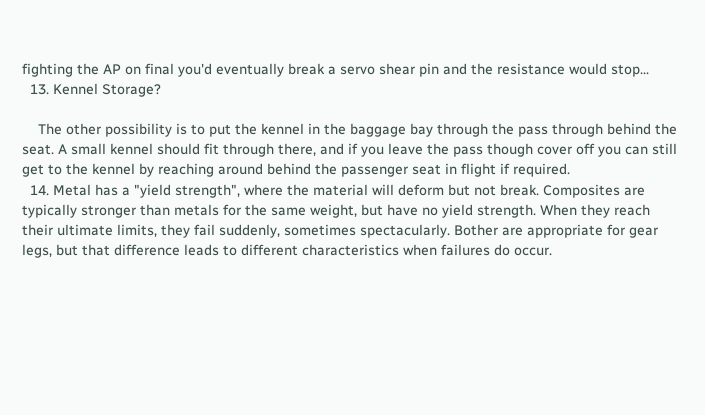fighting the AP on final you'd eventually break a servo shear pin and the resistance would stop...
  13. Kennel Storage?

    The other possibility is to put the kennel in the baggage bay through the pass through behind the seat. A small kennel should fit through there, and if you leave the pass though cover off you can still get to the kennel by reaching around behind the passenger seat in flight if required.
  14. Metal has a "yield strength", where the material will deform but not break. Composites are typically stronger than metals for the same weight, but have no yield strength. When they reach their ultimate limits, they fail suddenly, sometimes spectacularly. Bother are appropriate for gear legs, but that difference leads to different characteristics when failures do occur.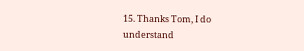15. Thanks Tom, I do understand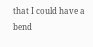that I could have a bend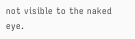not visible to the naked eye.